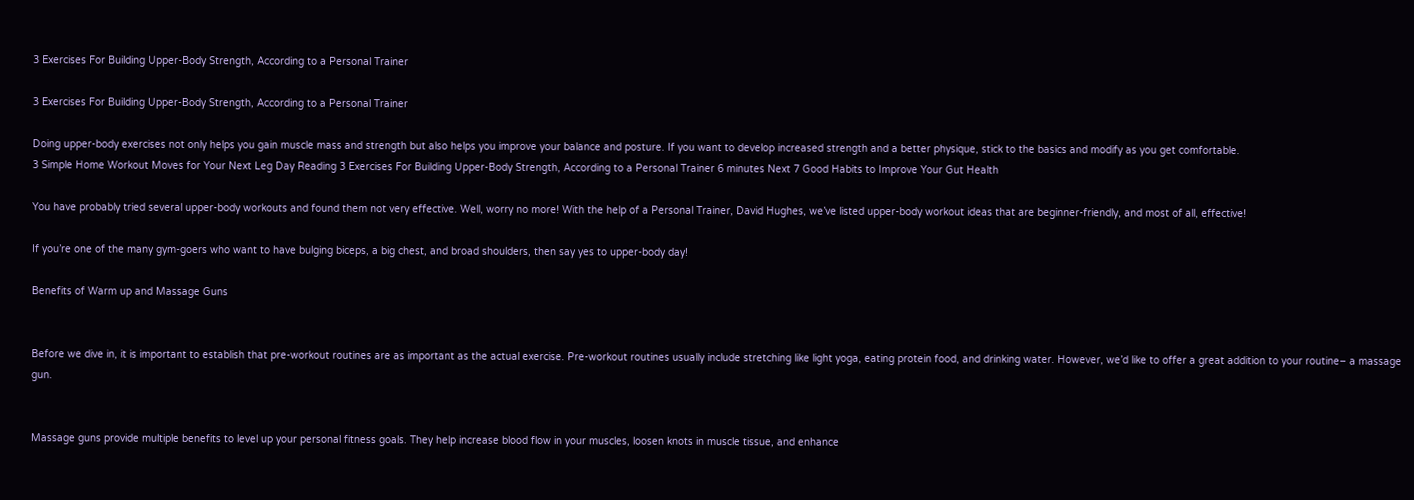3 Exercises For Building Upper-Body Strength, According to a Personal Trainer

3 Exercises For Building Upper-Body Strength, According to a Personal Trainer

Doing upper-body exercises not only helps you gain muscle mass and strength but also helps you improve your balance and posture. If you want to develop increased strength and a better physique, stick to the basics and modify as you get comfortable.
3 Simple Home Workout Moves for Your Next Leg Day Reading 3 Exercises For Building Upper-Body Strength, According to a Personal Trainer 6 minutes Next 7 Good Habits to Improve Your Gut Health

You have probably tried several upper-body workouts and found them not very effective. Well, worry no more! With the help of a Personal Trainer, David Hughes, we’ve listed upper-body workout ideas that are beginner-friendly, and most of all, effective!

If you’re one of the many gym-goers who want to have bulging biceps, a big chest, and broad shoulders, then say yes to upper-body day!

Benefits of Warm up and Massage Guns


Before we dive in, it is important to establish that pre-workout routines are as important as the actual exercise. Pre-workout routines usually include stretching like light yoga, eating protein food, and drinking water. However, we’d like to offer a great addition to your routine– a massage gun.


Massage guns provide multiple benefits to level up your personal fitness goals. They help increase blood flow in your muscles, loosen knots in muscle tissue, and enhance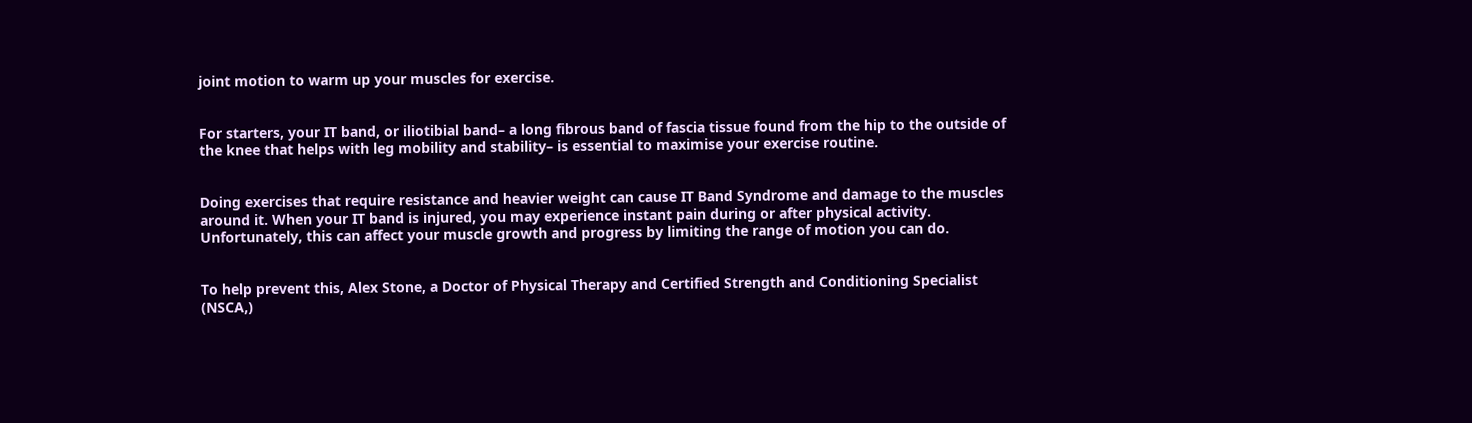joint motion to warm up your muscles for exercise.


For starters, your IT band, or iliotibial band– a long fibrous band of fascia tissue found from the hip to the outside of the knee that helps with leg mobility and stability– is essential to maximise your exercise routine.


Doing exercises that require resistance and heavier weight can cause IT Band Syndrome and damage to the muscles around it. When your IT band is injured, you may experience instant pain during or after physical activity. Unfortunately, this can affect your muscle growth and progress by limiting the range of motion you can do.


To help prevent this, Alex Stone, a Doctor of Physical Therapy and Certified Strength and Conditioning Specialist (NSCA,)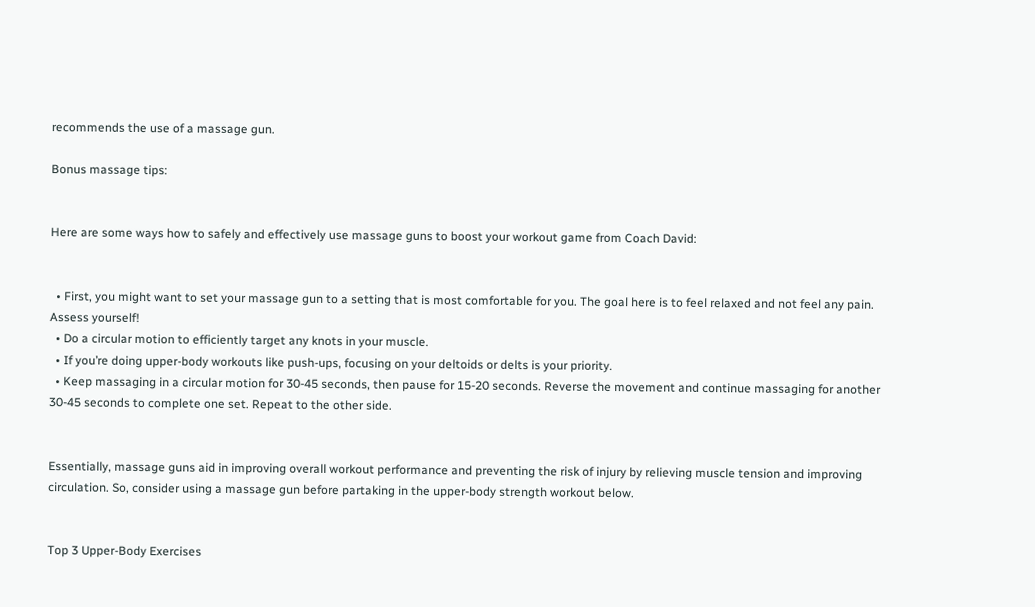recommends the use of a massage gun.

Bonus massage tips:


Here are some ways how to safely and effectively use massage guns to boost your workout game from Coach David:


  • First, you might want to set your massage gun to a setting that is most comfortable for you. The goal here is to feel relaxed and not feel any pain. Assess yourself!
  • Do a circular motion to efficiently target any knots in your muscle.
  • If you’re doing upper-body workouts like push-ups, focusing on your deltoids or delts is your priority.
  • Keep massaging in a circular motion for 30-45 seconds, then pause for 15-20 seconds. Reverse the movement and continue massaging for another 30-45 seconds to complete one set. Repeat to the other side.


Essentially, massage guns aid in improving overall workout performance and preventing the risk of injury by relieving muscle tension and improving circulation. So, consider using a massage gun before partaking in the upper-body strength workout below.


Top 3 Upper-Body Exercises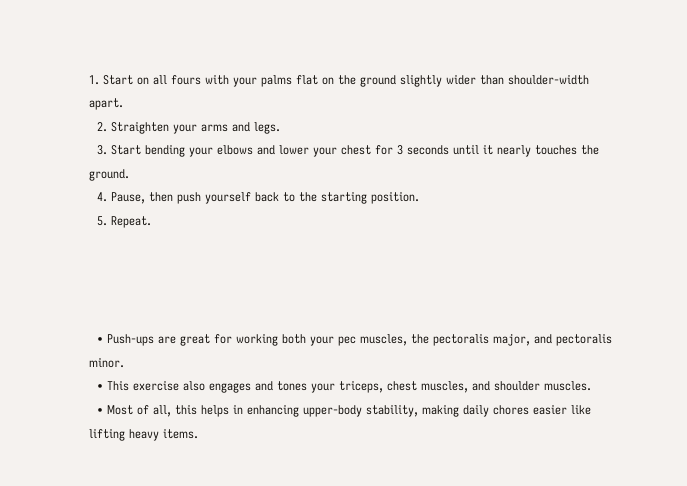1. Start on all fours with your palms flat on the ground slightly wider than shoulder-width apart.
  2. Straighten your arms and legs.
  3. Start bending your elbows and lower your chest for 3 seconds until it nearly touches the ground.
  4. Pause, then push yourself back to the starting position.
  5. Repeat.




  • Push-ups are great for working both your pec muscles, the pectoralis major, and pectoralis minor.
  • This exercise also engages and tones your triceps, chest muscles, and shoulder muscles.
  • Most of all, this helps in enhancing upper-body stability, making daily chores easier like lifting heavy items.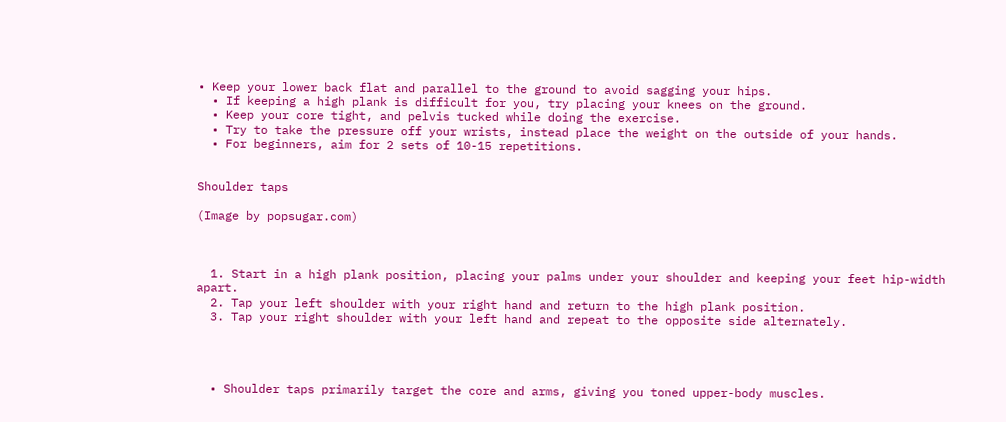• Keep your lower back flat and parallel to the ground to avoid sagging your hips.
  • If keeping a high plank is difficult for you, try placing your knees on the ground.
  • Keep your core tight, and pelvis tucked while doing the exercise.
  • Try to take the pressure off your wrists, instead place the weight on the outside of your hands.
  • For beginners, aim for 2 sets of 10-15 repetitions.


Shoulder taps

(Image by popsugar.com)



  1. Start in a high plank position, placing your palms under your shoulder and keeping your feet hip-width apart.
  2. Tap your left shoulder with your right hand and return to the high plank position.
  3. Tap your right shoulder with your left hand and repeat to the opposite side alternately.




  • Shoulder taps primarily target the core and arms, giving you toned upper-body muscles.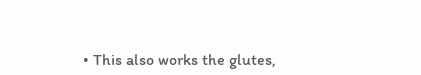• This also works the glutes,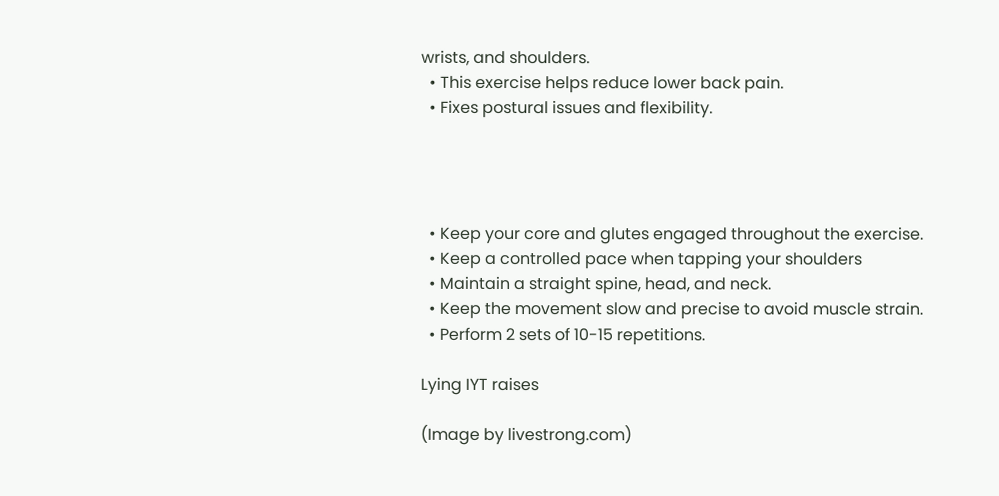wrists, and shoulders.
  • This exercise helps reduce lower back pain.
  • Fixes postural issues and flexibility.




  • Keep your core and glutes engaged throughout the exercise.
  • Keep a controlled pace when tapping your shoulders
  • Maintain a straight spine, head, and neck.
  • Keep the movement slow and precise to avoid muscle strain.
  • Perform 2 sets of 10-15 repetitions.

Lying IYT raises

(Image by livestrong.com)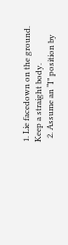1. Lie facedown on the ground. Keep a straight body.
  2. Assume an “I” position by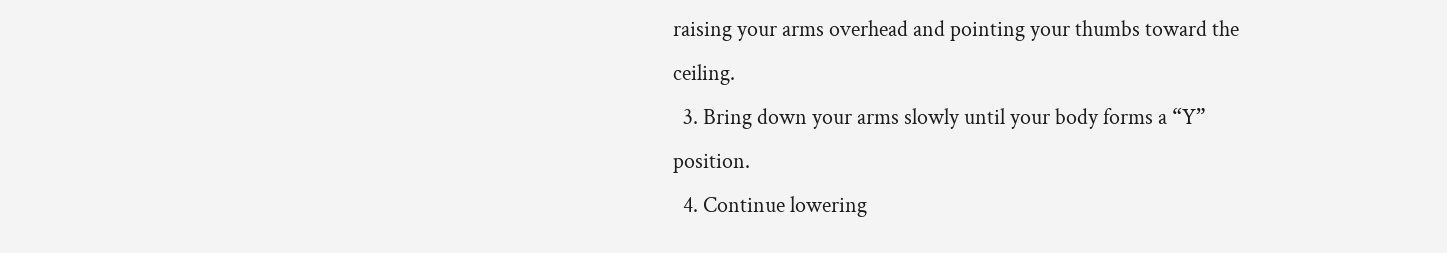raising your arms overhead and pointing your thumbs toward the ceiling.
  3. Bring down your arms slowly until your body forms a “Y” position.
  4. Continue lowering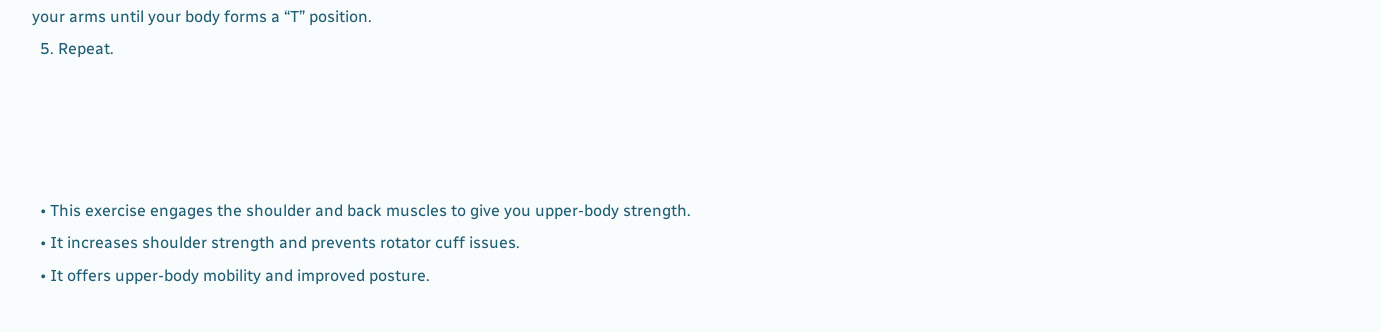your arms until your body forms a “T” position.
  5. Repeat.




  • This exercise engages the shoulder and back muscles to give you upper-body strength.
  • It increases shoulder strength and prevents rotator cuff issues.
  • It offers upper-body mobility and improved posture.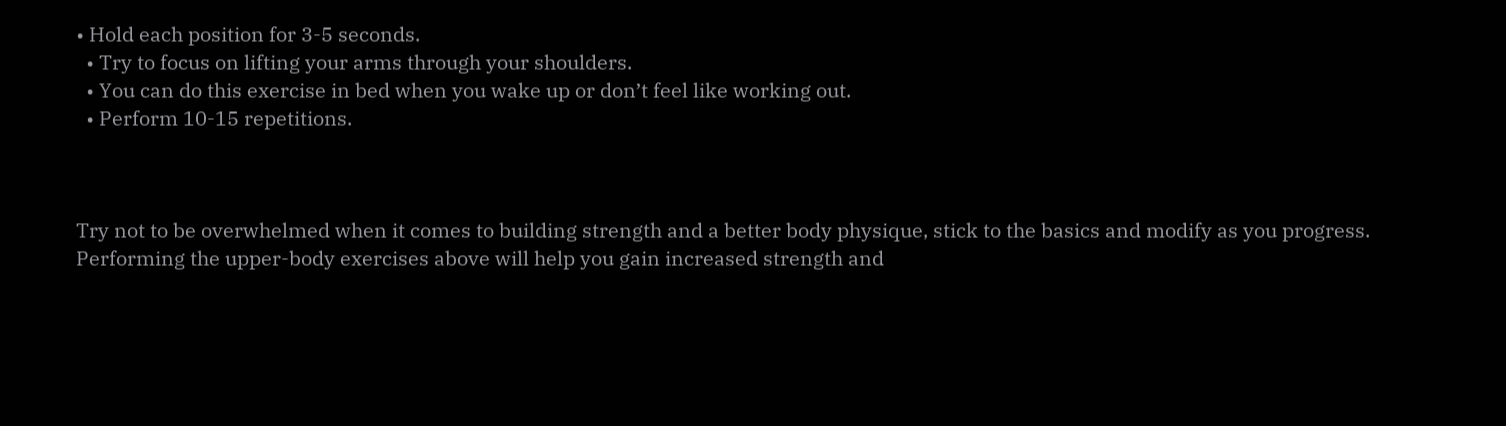• Hold each position for 3-5 seconds.
  • Try to focus on lifting your arms through your shoulders.
  • You can do this exercise in bed when you wake up or don’t feel like working out.
  • Perform 10-15 repetitions.



Try not to be overwhelmed when it comes to building strength and a better body physique, stick to the basics and modify as you progress. Performing the upper-body exercises above will help you gain increased strength and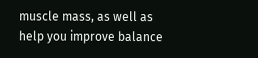muscle mass, as well as help you improve balance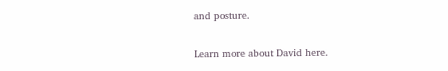and posture.

Learn more about David here.